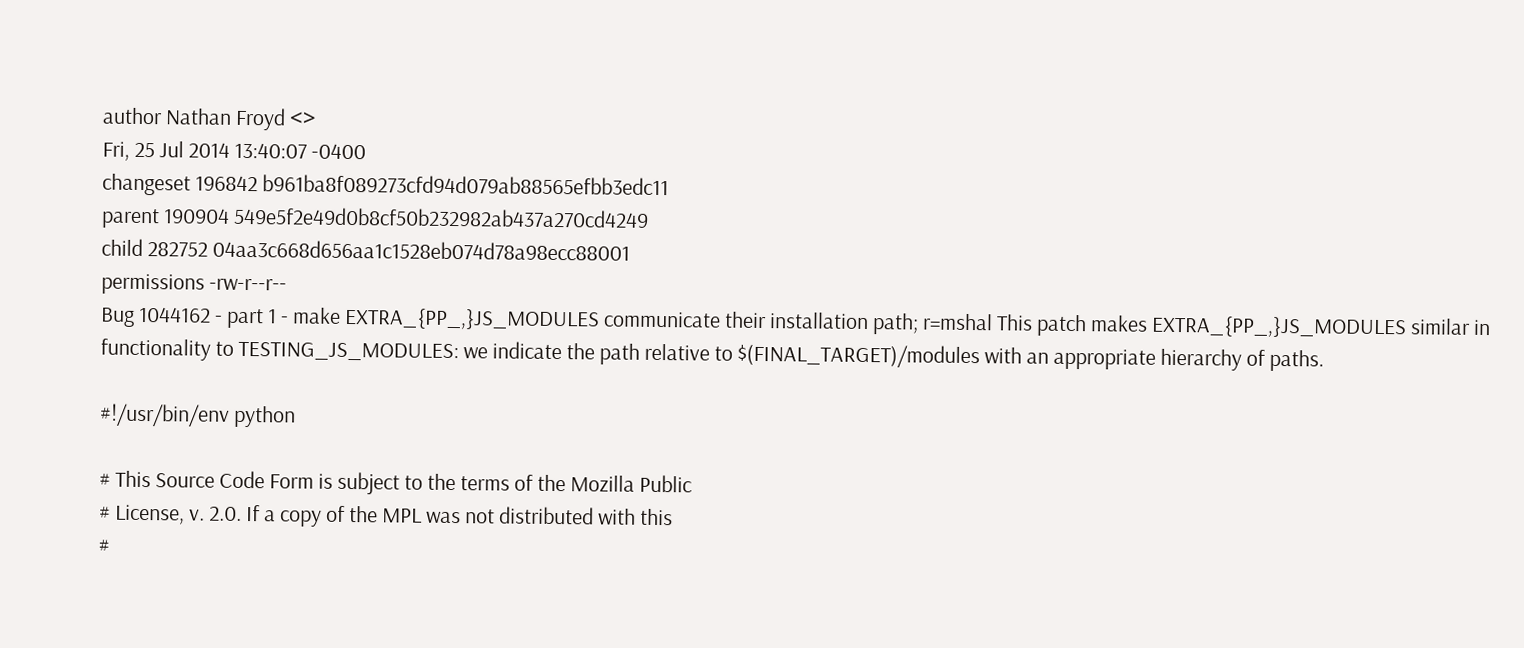author Nathan Froyd <>
Fri, 25 Jul 2014 13:40:07 -0400
changeset 196842 b961ba8f089273cfd94d079ab88565efbb3edc11
parent 190904 549e5f2e49d0b8cf50b232982ab437a270cd4249
child 282752 04aa3c668d656aa1c1528eb074d78a98ecc88001
permissions -rw-r--r--
Bug 1044162 - part 1 - make EXTRA_{PP_,}JS_MODULES communicate their installation path; r=mshal This patch makes EXTRA_{PP_,}JS_MODULES similar in functionality to TESTING_JS_MODULES: we indicate the path relative to $(FINAL_TARGET)/modules with an appropriate hierarchy of paths.

#!/usr/bin/env python

# This Source Code Form is subject to the terms of the Mozilla Public
# License, v. 2.0. If a copy of the MPL was not distributed with this
#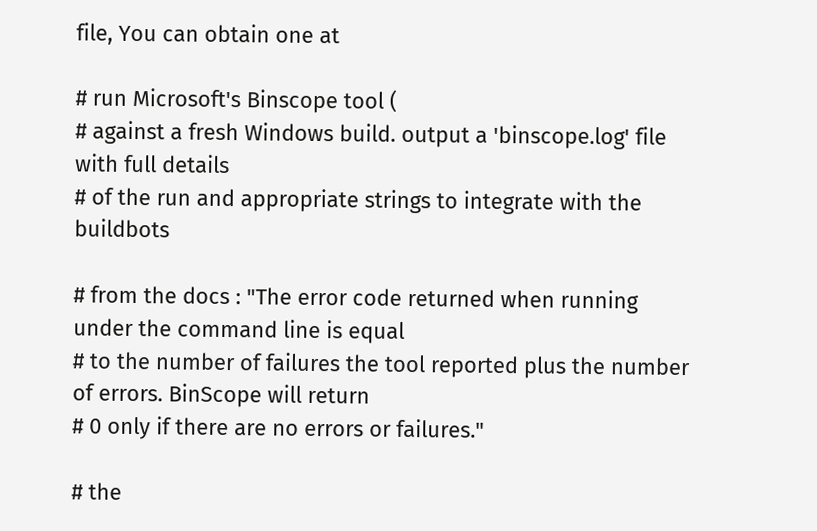file, You can obtain one at

# run Microsoft's Binscope tool (
# against a fresh Windows build. output a 'binscope.log' file with full details
# of the run and appropriate strings to integrate with the buildbots

# from the docs : "The error code returned when running under the command line is equal
# to the number of failures the tool reported plus the number of errors. BinScope will return
# 0 only if there are no errors or failures."

# the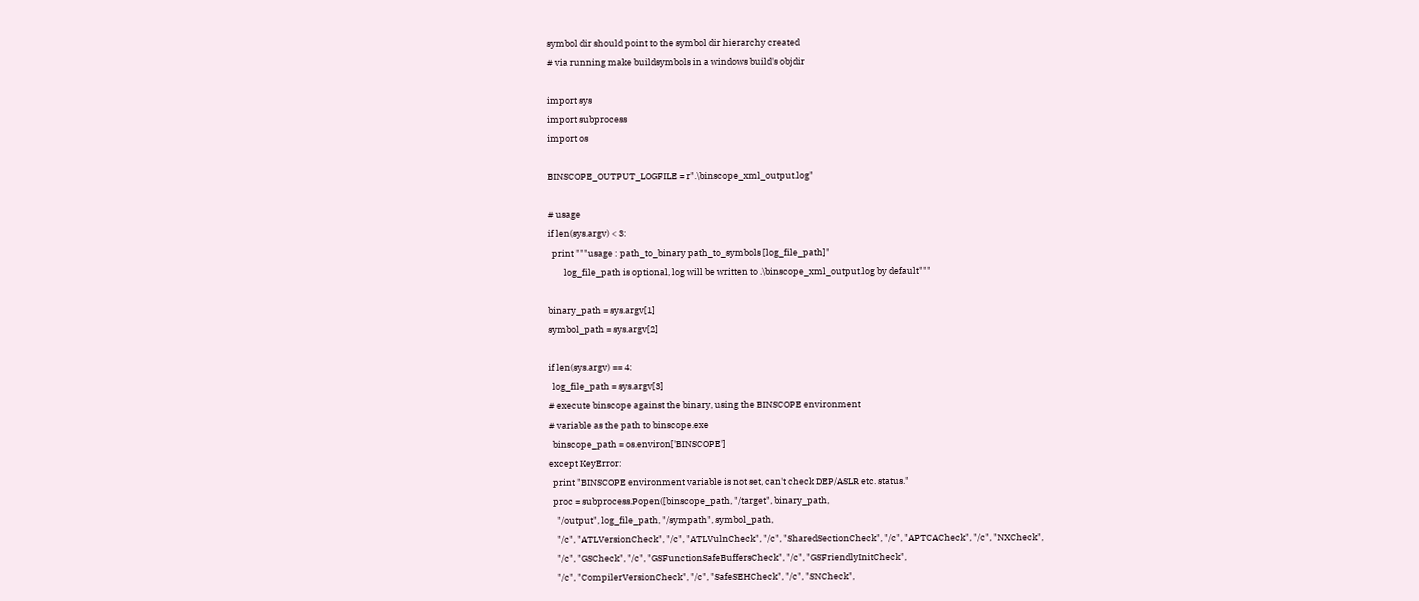symbol dir should point to the symbol dir hierarchy created
# via running make buildsymbols in a windows build's objdir

import sys
import subprocess
import os

BINSCOPE_OUTPUT_LOGFILE = r".\binscope_xml_output.log"

# usage
if len(sys.argv) < 3:
  print """usage : path_to_binary path_to_symbols [log_file_path]"
        log_file_path is optional, log will be written to .\binscope_xml_output.log by default"""

binary_path = sys.argv[1]
symbol_path = sys.argv[2]

if len(sys.argv) == 4:
  log_file_path = sys.argv[3]
# execute binscope against the binary, using the BINSCOPE environment
# variable as the path to binscope.exe
  binscope_path = os.environ['BINSCOPE']
except KeyError:
  print "BINSCOPE environment variable is not set, can't check DEP/ASLR etc. status."
  proc = subprocess.Popen([binscope_path, "/target", binary_path,
    "/output", log_file_path, "/sympath", symbol_path,
    "/c", "ATLVersionCheck", "/c", "ATLVulnCheck", "/c", "SharedSectionCheck", "/c", "APTCACheck", "/c", "NXCheck",
    "/c", "GSCheck", "/c", "GSFunctionSafeBuffersCheck", "/c", "GSFriendlyInitCheck",
    "/c", "CompilerVersionCheck", "/c", "SafeSEHCheck", "/c", "SNCheck",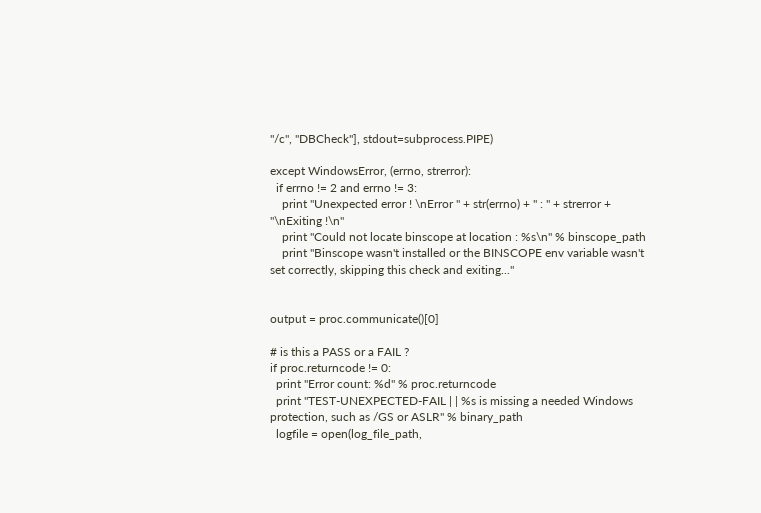"/c", "DBCheck"], stdout=subprocess.PIPE)

except WindowsError, (errno, strerror):
  if errno != 2 and errno != 3:
    print "Unexpected error ! \nError " + str(errno) + " : " + strerror + "\nExiting !\n"
    print "Could not locate binscope at location : %s\n" % binscope_path
    print "Binscope wasn't installed or the BINSCOPE env variable wasn't set correctly, skipping this check and exiting..."


output = proc.communicate()[0]

# is this a PASS or a FAIL ?
if proc.returncode != 0:
  print "Error count: %d" % proc.returncode
  print "TEST-UNEXPECTED-FAIL | | %s is missing a needed Windows protection, such as /GS or ASLR" % binary_path
  logfile = open(log_file_path,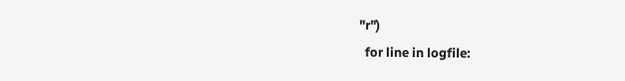"r")
  for line in logfile: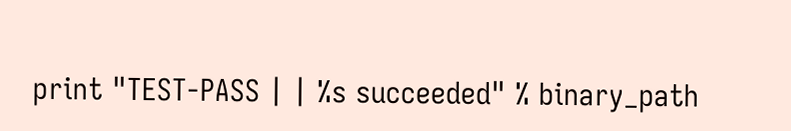print "TEST-PASS | | %s succeeded" % binary_path